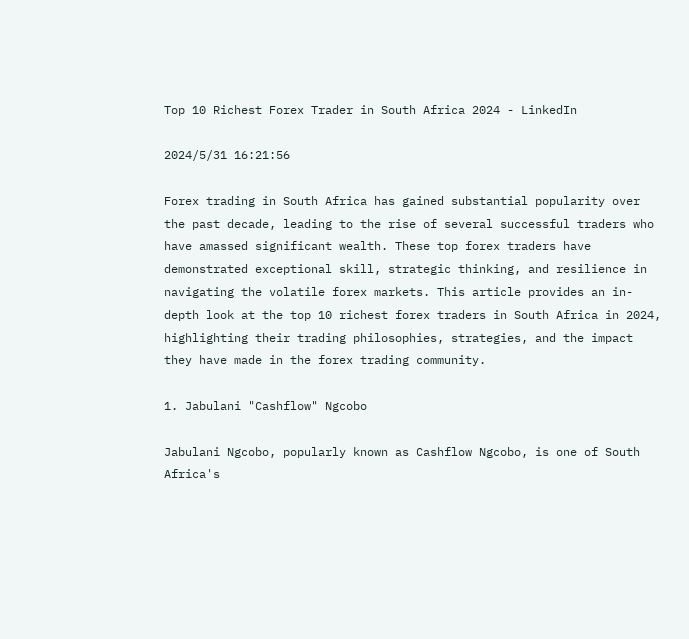Top 10 Richest Forex Trader in South Africa 2024 - LinkedIn

2024/5/31 16:21:56

Forex trading in South Africa has gained substantial popularity over the past decade, leading to the rise of several successful traders who have amassed significant wealth. These top forex traders have demonstrated exceptional skill, strategic thinking, and resilience in navigating the volatile forex markets. This article provides an in-depth look at the top 10 richest forex traders in South Africa in 2024, highlighting their trading philosophies, strategies, and the impact they have made in the forex trading community.

1. Jabulani "Cashflow" Ngcobo

Jabulani Ngcobo, popularly known as Cashflow Ngcobo, is one of South Africa's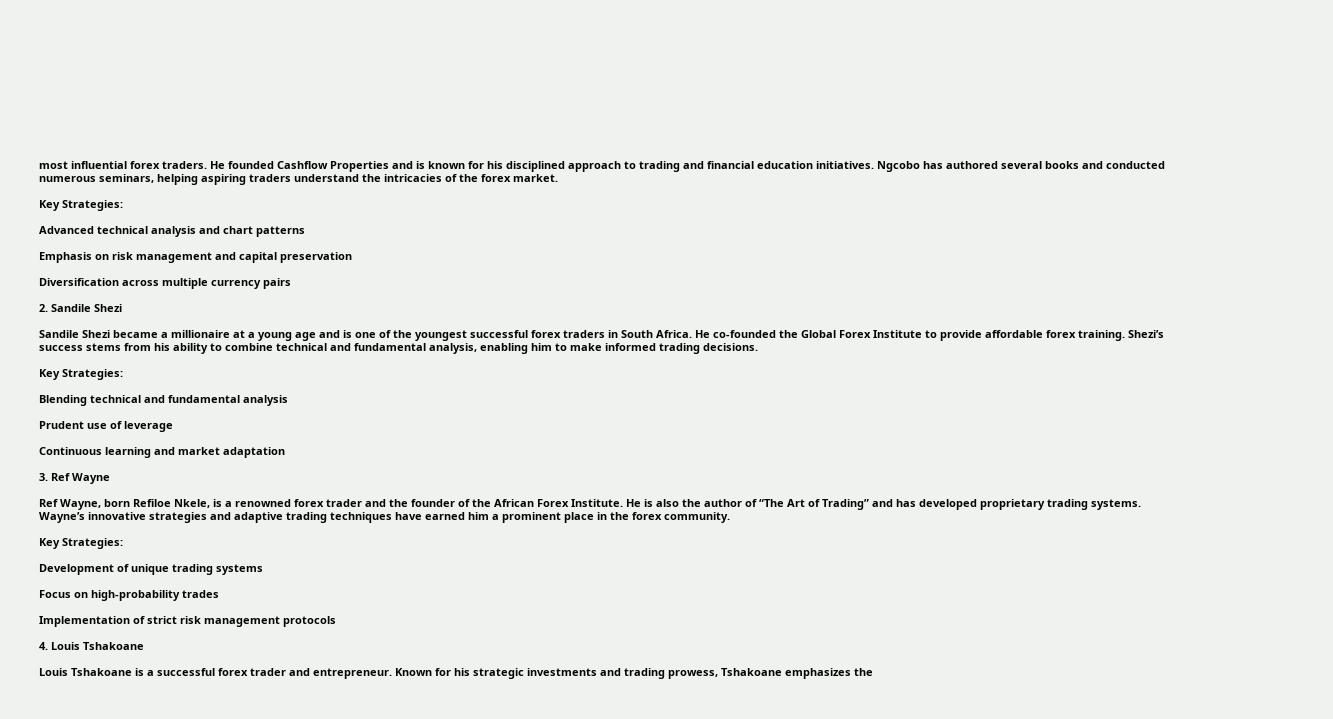most influential forex traders. He founded Cashflow Properties and is known for his disciplined approach to trading and financial education initiatives. Ngcobo has authored several books and conducted numerous seminars, helping aspiring traders understand the intricacies of the forex market.

Key Strategies:

Advanced technical analysis and chart patterns

Emphasis on risk management and capital preservation

Diversification across multiple currency pairs

2. Sandile Shezi

Sandile Shezi became a millionaire at a young age and is one of the youngest successful forex traders in South Africa. He co-founded the Global Forex Institute to provide affordable forex training. Shezi’s success stems from his ability to combine technical and fundamental analysis, enabling him to make informed trading decisions.

Key Strategies:

Blending technical and fundamental analysis

Prudent use of leverage

Continuous learning and market adaptation

3. Ref Wayne

Ref Wayne, born Refiloe Nkele, is a renowned forex trader and the founder of the African Forex Institute. He is also the author of “The Art of Trading” and has developed proprietary trading systems. Wayne’s innovative strategies and adaptive trading techniques have earned him a prominent place in the forex community.

Key Strategies:

Development of unique trading systems

Focus on high-probability trades

Implementation of strict risk management protocols

4. Louis Tshakoane

Louis Tshakoane is a successful forex trader and entrepreneur. Known for his strategic investments and trading prowess, Tshakoane emphasizes the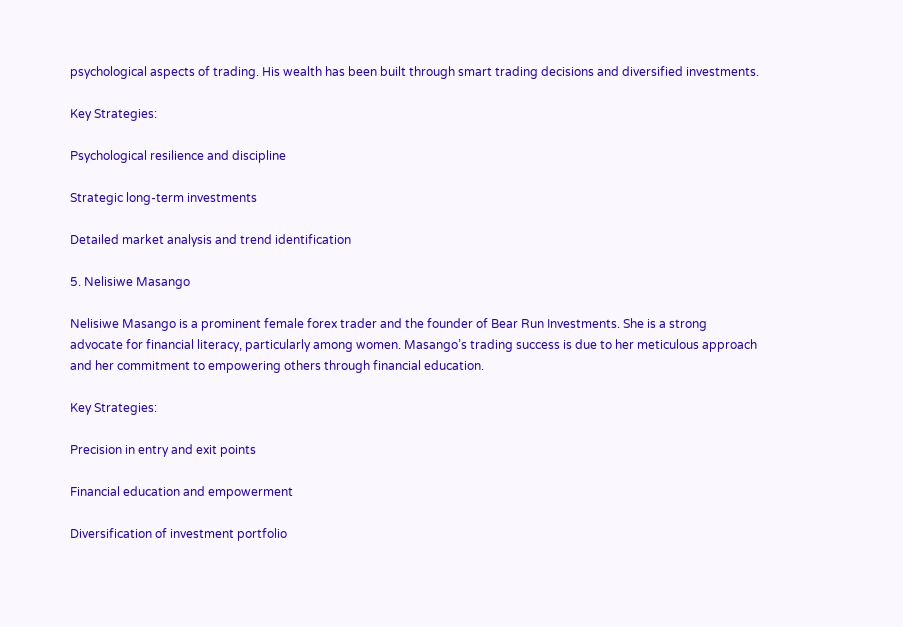psychological aspects of trading. His wealth has been built through smart trading decisions and diversified investments.

Key Strategies:

Psychological resilience and discipline

Strategic long-term investments

Detailed market analysis and trend identification

5. Nelisiwe Masango

Nelisiwe Masango is a prominent female forex trader and the founder of Bear Run Investments. She is a strong advocate for financial literacy, particularly among women. Masango’s trading success is due to her meticulous approach and her commitment to empowering others through financial education.

Key Strategies:

Precision in entry and exit points

Financial education and empowerment

Diversification of investment portfolio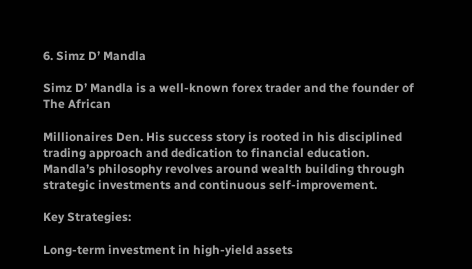6. Simz D’ Mandla

Simz D’ Mandla is a well-known forex trader and the founder of The African

Millionaires Den. His success story is rooted in his disciplined trading approach and dedication to financial education. Mandla’s philosophy revolves around wealth building through strategic investments and continuous self-improvement.

Key Strategies:

Long-term investment in high-yield assets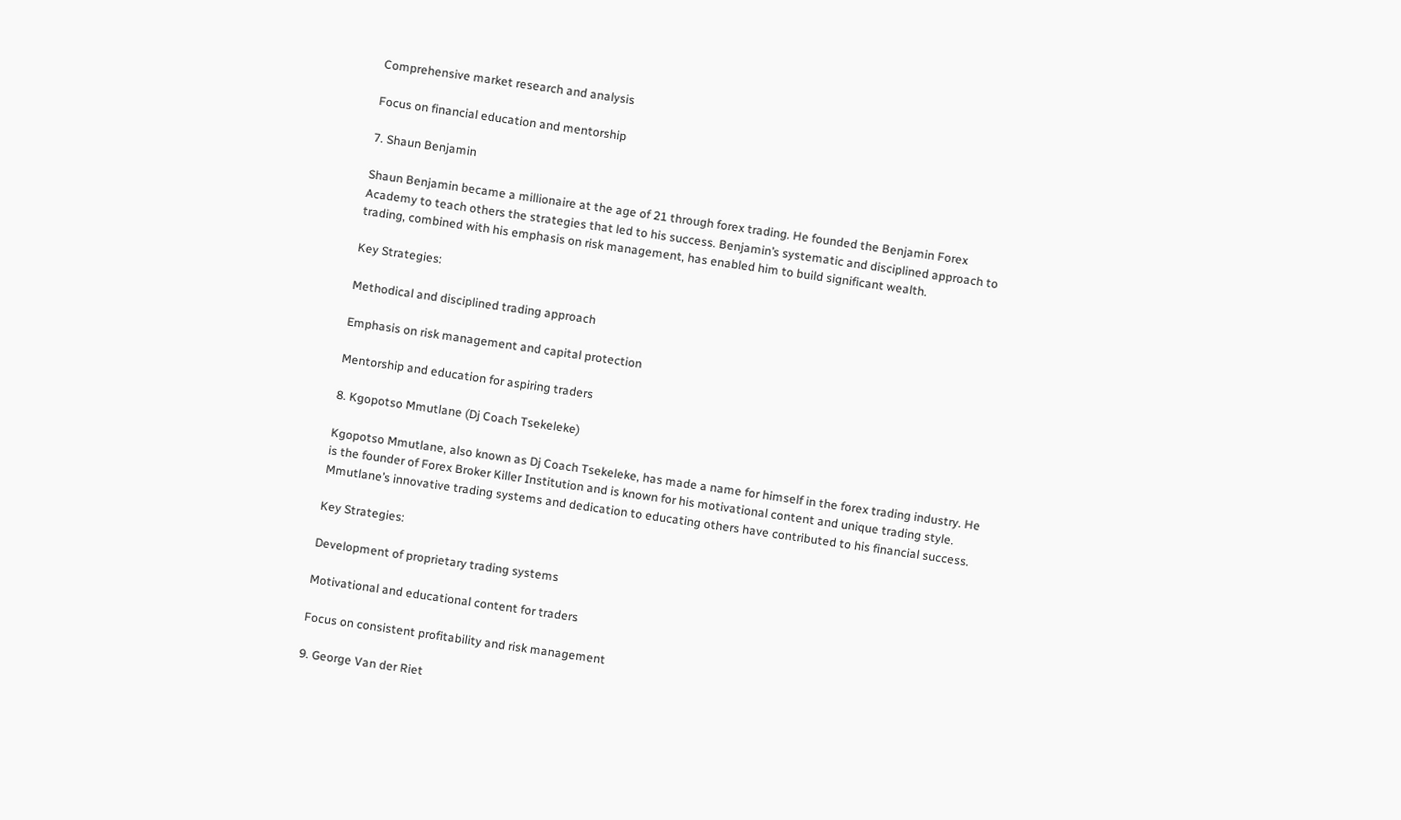Comprehensive market research and analysis

Focus on financial education and mentorship

7. Shaun Benjamin

Shaun Benjamin became a millionaire at the age of 21 through forex trading. He founded the Benjamin Forex Academy to teach others the strategies that led to his success. Benjamin’s systematic and disciplined approach to trading, combined with his emphasis on risk management, has enabled him to build significant wealth.

Key Strategies:

Methodical and disciplined trading approach

Emphasis on risk management and capital protection

Mentorship and education for aspiring traders

8. Kgopotso Mmutlane (Dj Coach Tsekeleke)

Kgopotso Mmutlane, also known as Dj Coach Tsekeleke, has made a name for himself in the forex trading industry. He is the founder of Forex Broker Killer Institution and is known for his motivational content and unique trading style. Mmutlane’s innovative trading systems and dedication to educating others have contributed to his financial success.

Key Strategies:

Development of proprietary trading systems

Motivational and educational content for traders

Focus on consistent profitability and risk management

9. George Van der Riet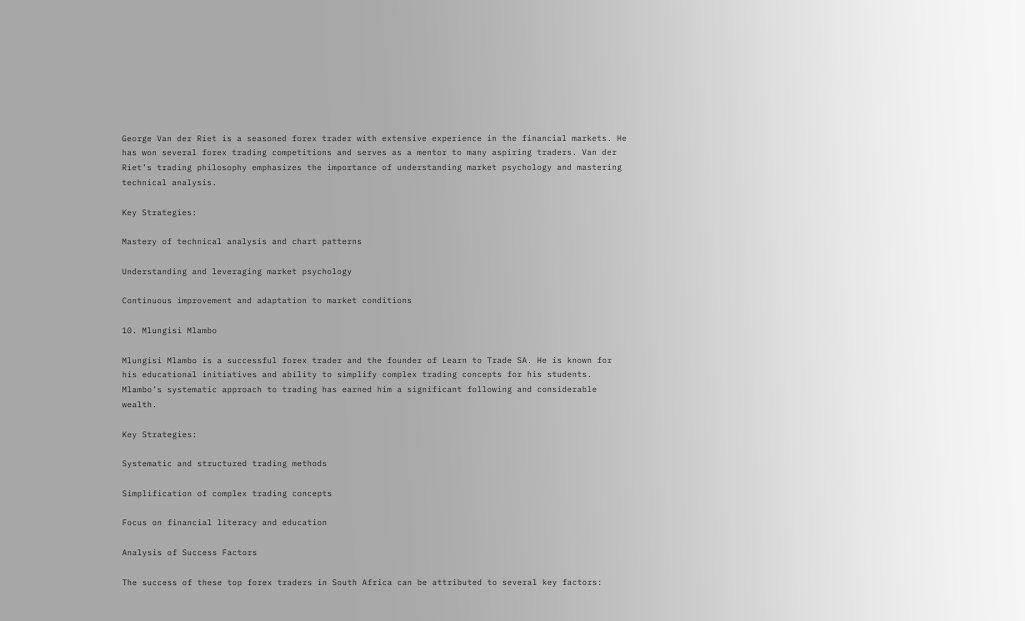George Van der Riet is a seasoned forex trader with extensive experience in the financial markets. He has won several forex trading competitions and serves as a mentor to many aspiring traders. Van der Riet’s trading philosophy emphasizes the importance of understanding market psychology and mastering technical analysis.

Key Strategies:

Mastery of technical analysis and chart patterns

Understanding and leveraging market psychology

Continuous improvement and adaptation to market conditions

10. Mlungisi Mlambo

Mlungisi Mlambo is a successful forex trader and the founder of Learn to Trade SA. He is known for his educational initiatives and ability to simplify complex trading concepts for his students. Mlambo’s systematic approach to trading has earned him a significant following and considerable wealth.

Key Strategies:

Systematic and structured trading methods

Simplification of complex trading concepts

Focus on financial literacy and education

Analysis of Success Factors

The success of these top forex traders in South Africa can be attributed to several key factors: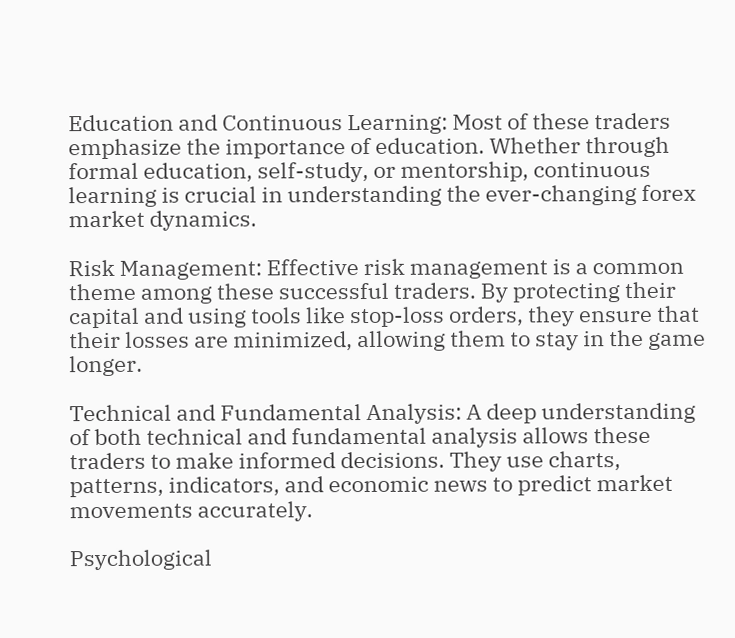Education and Continuous Learning: Most of these traders emphasize the importance of education. Whether through formal education, self-study, or mentorship, continuous learning is crucial in understanding the ever-changing forex market dynamics.

Risk Management: Effective risk management is a common theme among these successful traders. By protecting their capital and using tools like stop-loss orders, they ensure that their losses are minimized, allowing them to stay in the game longer.

Technical and Fundamental Analysis: A deep understanding of both technical and fundamental analysis allows these traders to make informed decisions. They use charts, patterns, indicators, and economic news to predict market movements accurately.

Psychological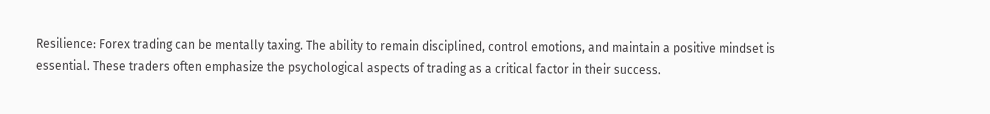Resilience: Forex trading can be mentally taxing. The ability to remain disciplined, control emotions, and maintain a positive mindset is essential. These traders often emphasize the psychological aspects of trading as a critical factor in their success.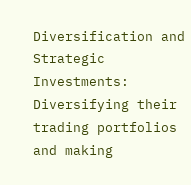Diversification and Strategic Investments: Diversifying their trading portfolios and making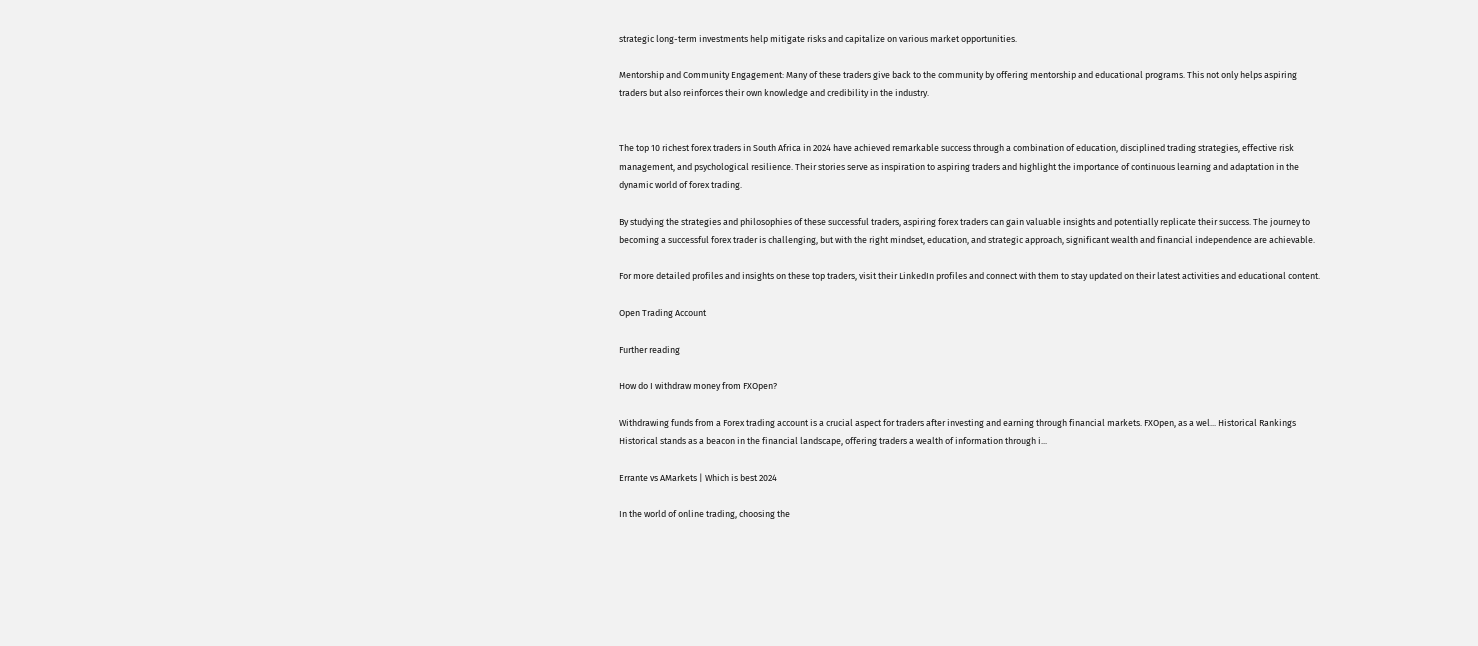strategic long-term investments help mitigate risks and capitalize on various market opportunities.

Mentorship and Community Engagement: Many of these traders give back to the community by offering mentorship and educational programs. This not only helps aspiring traders but also reinforces their own knowledge and credibility in the industry.


The top 10 richest forex traders in South Africa in 2024 have achieved remarkable success through a combination of education, disciplined trading strategies, effective risk management, and psychological resilience. Their stories serve as inspiration to aspiring traders and highlight the importance of continuous learning and adaptation in the dynamic world of forex trading.

By studying the strategies and philosophies of these successful traders, aspiring forex traders can gain valuable insights and potentially replicate their success. The journey to becoming a successful forex trader is challenging, but with the right mindset, education, and strategic approach, significant wealth and financial independence are achievable.

For more detailed profiles and insights on these top traders, visit their LinkedIn profiles and connect with them to stay updated on their latest activities and educational content.

Open Trading Account

Further reading

How do I withdraw money from FXOpen?

Withdrawing funds from a Forex trading account is a crucial aspect for traders after investing and earning through financial markets. FXOpen, as a wel... Historical Rankings Historical stands as a beacon in the financial landscape, offering traders a wealth of information through i...

Errante vs AMarkets | Which is best 2024

In the world of online trading, choosing the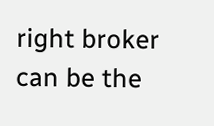right broker can be the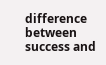difference between success and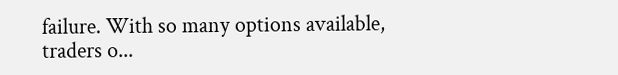failure. With so many options available, traders o...